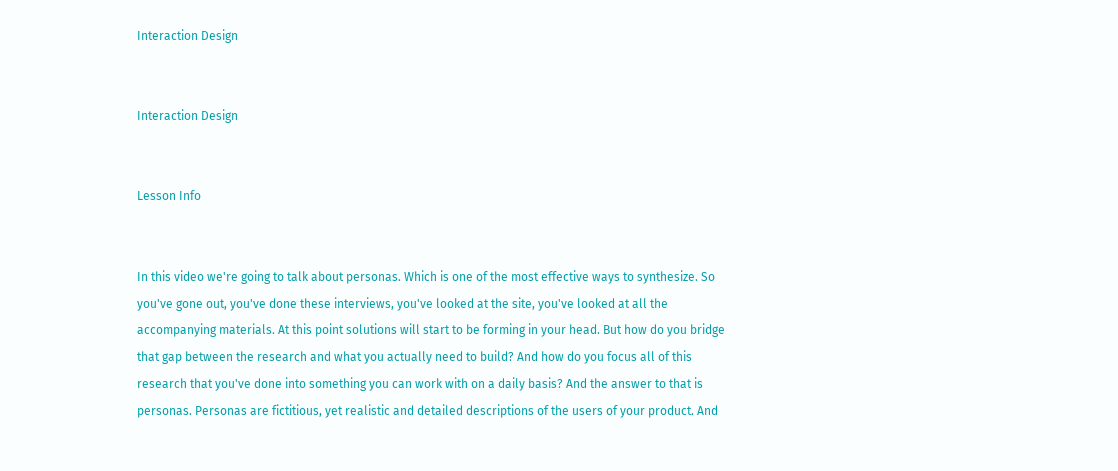Interaction Design


Interaction Design


Lesson Info


In this video we're going to talk about personas. Which is one of the most effective ways to synthesize. So you've gone out, you've done these interviews, you've looked at the site, you've looked at all the accompanying materials. At this point solutions will start to be forming in your head. But how do you bridge that gap between the research and what you actually need to build? And how do you focus all of this research that you've done into something you can work with on a daily basis? And the answer to that is personas. Personas are fictitious, yet realistic and detailed descriptions of the users of your product. And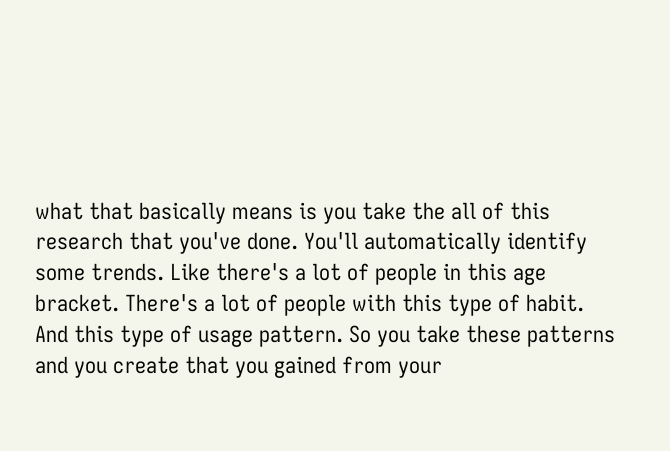what that basically means is you take the all of this research that you've done. You'll automatically identify some trends. Like there's a lot of people in this age bracket. There's a lot of people with this type of habit. And this type of usage pattern. So you take these patterns and you create that you gained from your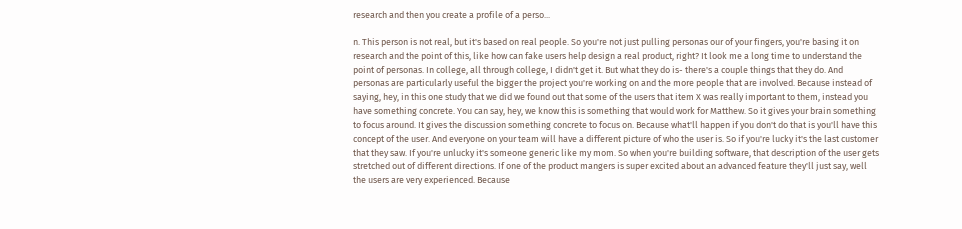research and then you create a profile of a perso...

n. This person is not real, but it's based on real people. So you're not just pulling personas our of your fingers, you're basing it on research and the point of this, like how can fake users help design a real product, right? It look me a long time to understand the point of personas. In college, all through college, I didn't get it. But what they do is- there's a couple things that they do. And personas are particularly useful the bigger the project you're working on and the more people that are involved. Because instead of saying, hey, in this one study that we did we found out that some of the users that item X was really important to them, instead you have something concrete. You can say, hey, we know this is something that would work for Matthew. So it gives your brain something to focus around. It gives the discussion something concrete to focus on. Because what'll happen if you don't do that is you'll have this concept of the user. And everyone on your team will have a different picture of who the user is. So if you're lucky it's the last customer that they saw. If you're unlucky it's someone generic like my mom. So when you're building software, that description of the user gets stretched out of different directions. If one of the product mangers is super excited about an advanced feature they'll just say, well the users are very experienced. Because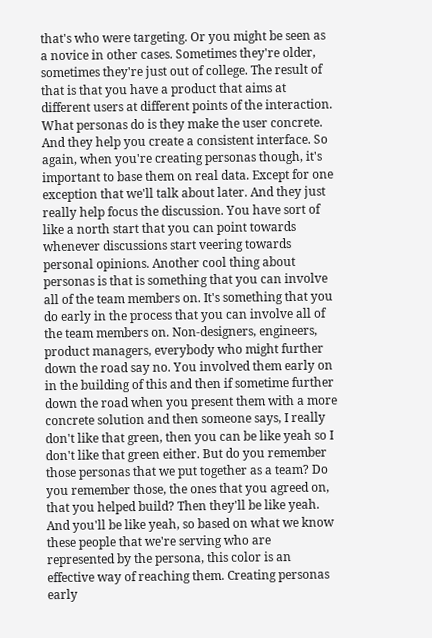that's who were targeting. Or you might be seen as a novice in other cases. Sometimes they're older, sometimes they're just out of college. The result of that is that you have a product that aims at different users at different points of the interaction. What personas do is they make the user concrete. And they help you create a consistent interface. So again, when you're creating personas though, it's important to base them on real data. Except for one exception that we'll talk about later. And they just really help focus the discussion. You have sort of like a north start that you can point towards whenever discussions start veering towards personal opinions. Another cool thing about personas is that is something that you can involve all of the team members on. It's something that you do early in the process that you can involve all of the team members on. Non-designers, engineers, product managers, everybody who might further down the road say no. You involved them early on in the building of this and then if sometime further down the road when you present them with a more concrete solution and then someone says, I really don't like that green, then you can be like yeah so I don't like that green either. But do you remember those personas that we put together as a team? Do you remember those, the ones that you agreed on, that you helped build? Then they'll be like yeah. And you'll be like yeah, so based on what we know these people that we're serving who are represented by the persona, this color is an effective way of reaching them. Creating personas early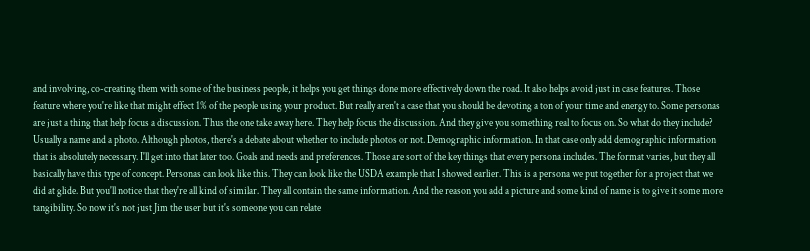and involving, co-creating them with some of the business people, it helps you get things done more effectively down the road. It also helps avoid just in case features. Those feature where you're like that might effect 1% of the people using your product. But really aren't a case that you should be devoting a ton of your time and energy to. Some personas are just a thing that help focus a discussion. Thus the one take away here. They help focus the discussion. And they give you something real to focus on. So what do they include? Usually a name and a photo. Although photos, there's a debate about whether to include photos or not. Demographic information. In that case only add demographic information that is absolutely necessary. I'll get into that later too. Goals and needs and preferences. Those are sort of the key things that every persona includes. The format varies, but they all basically have this type of concept. Personas can look like this. They can look like the USDA example that I showed earlier. This is a persona we put together for a project that we did at glide. But you'll notice that they're all kind of similar. They all contain the same information. And the reason you add a picture and some kind of name is to give it some more tangibility. So now it's not just Jim the user but it's someone you can relate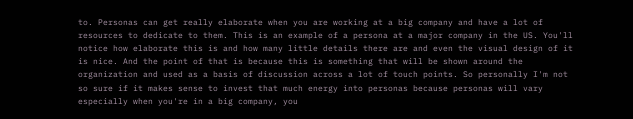to. Personas can get really elaborate when you are working at a big company and have a lot of resources to dedicate to them. This is an example of a persona at a major company in the US. You'll notice how elaborate this is and how many little details there are and even the visual design of it is nice. And the point of that is because this is something that will be shown around the organization and used as a basis of discussion across a lot of touch points. So personally I'm not so sure if it makes sense to invest that much energy into personas because personas will vary especially when you're in a big company, you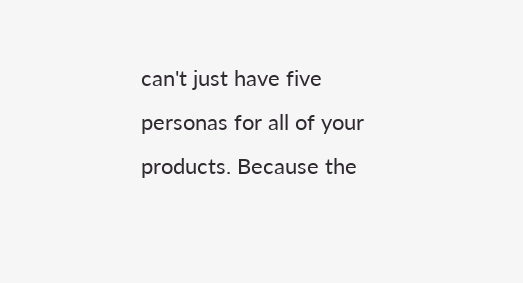can't just have five personas for all of your products. Because the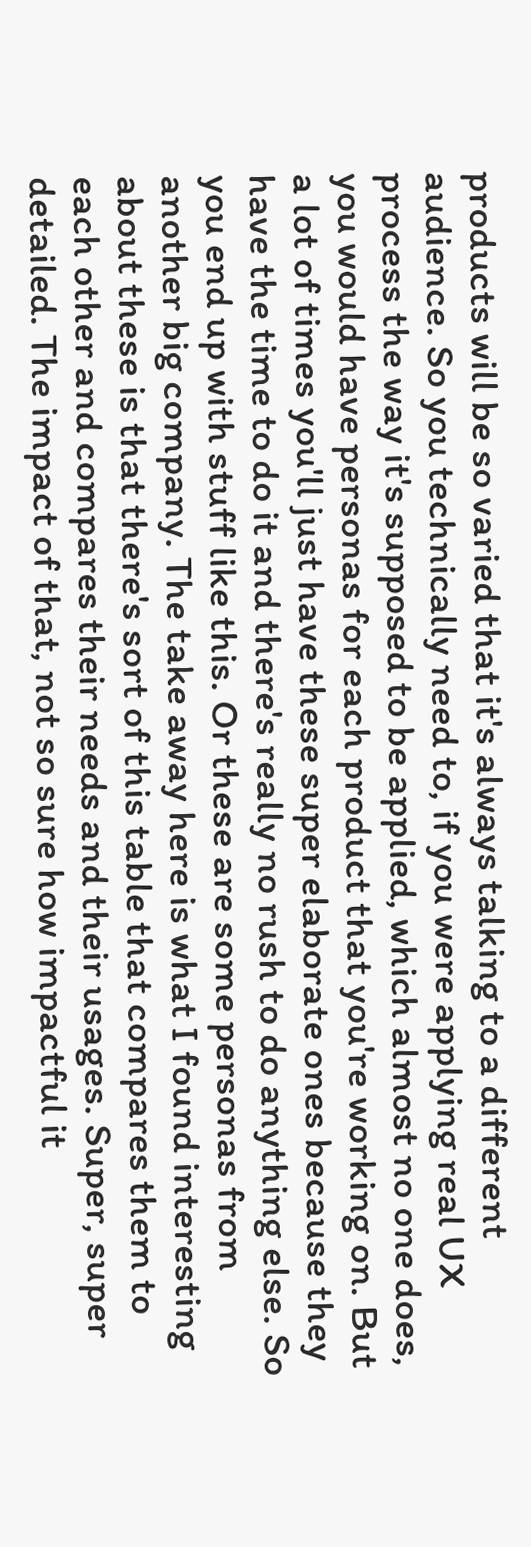products will be so varied that it's always talking to a different audience. So you technically need to, if you were applying real UX process the way it's supposed to be applied, which almost no one does, you would have personas for each product that you're working on. But a lot of times you'll just have these super elaborate ones because they have the time to do it and there's really no rush to do anything else. So you end up with stuff like this. Or these are some personas from another big company. The take away here is what I found interesting about these is that there's sort of this table that compares them to each other and compares their needs and their usages. Super, super detailed. The impact of that, not so sure how impactful it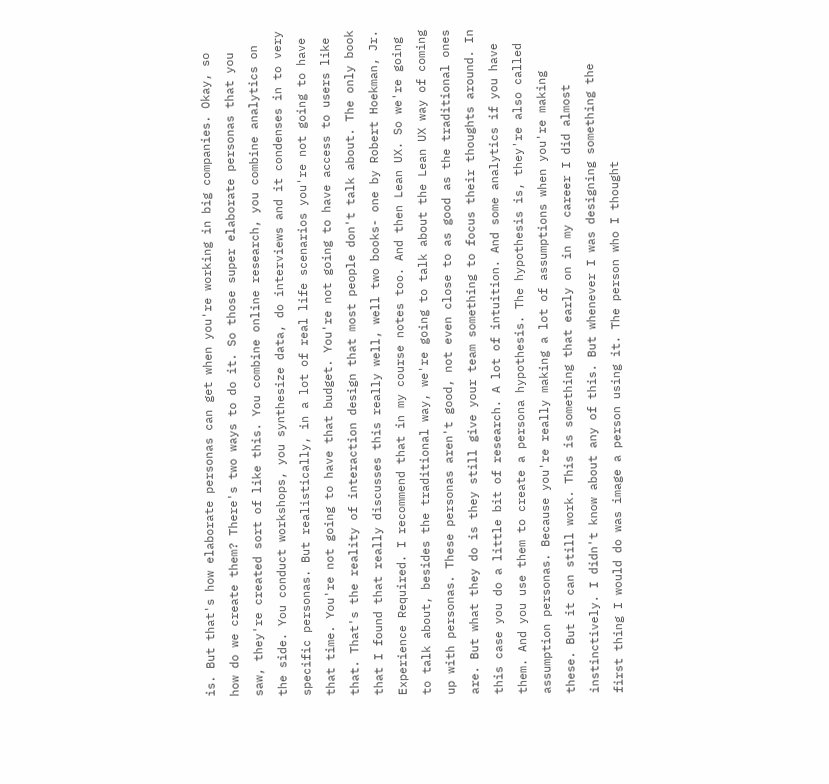is. But that's how elaborate personas can get when you're working in big companies. Okay, so how do we create them? There's two ways to do it. So those super elaborate personas that you saw, they're created sort of like this. You combine online research, you combine analytics on the side. You conduct workshops, you synthesize data, do interviews and it condenses in to very specific personas. But realistically, in a lot of real life scenarios you're not going to have that time. You're not going to have that budget. You're not going to have access to users like that. That's the reality of interaction design that most people don't talk about. The only book that I found that really discusses this really well, well two books- one by Robert Hoekman, Jr. Experience Required. I recommend that in my course notes too. And then Lean UX. So we're going to talk about, besides the traditional way, we're going to talk about the Lean UX way of coming up with personas. These personas aren't good, not even close to as good as the traditional ones are. But what they do is they still give your team something to focus their thoughts around. In this case you do a little bit of research. A lot of intuition. And some analytics if you have them. And you use them to create a persona hypothesis. The hypothesis is, they're also called assumption personas. Because you're really making a lot of assumptions when you're making these. But it can still work. This is something that early on in my career I did almost instinctively. I didn't know about any of this. But whenever I was designing something the first thing I would do was image a person using it. The person who I thought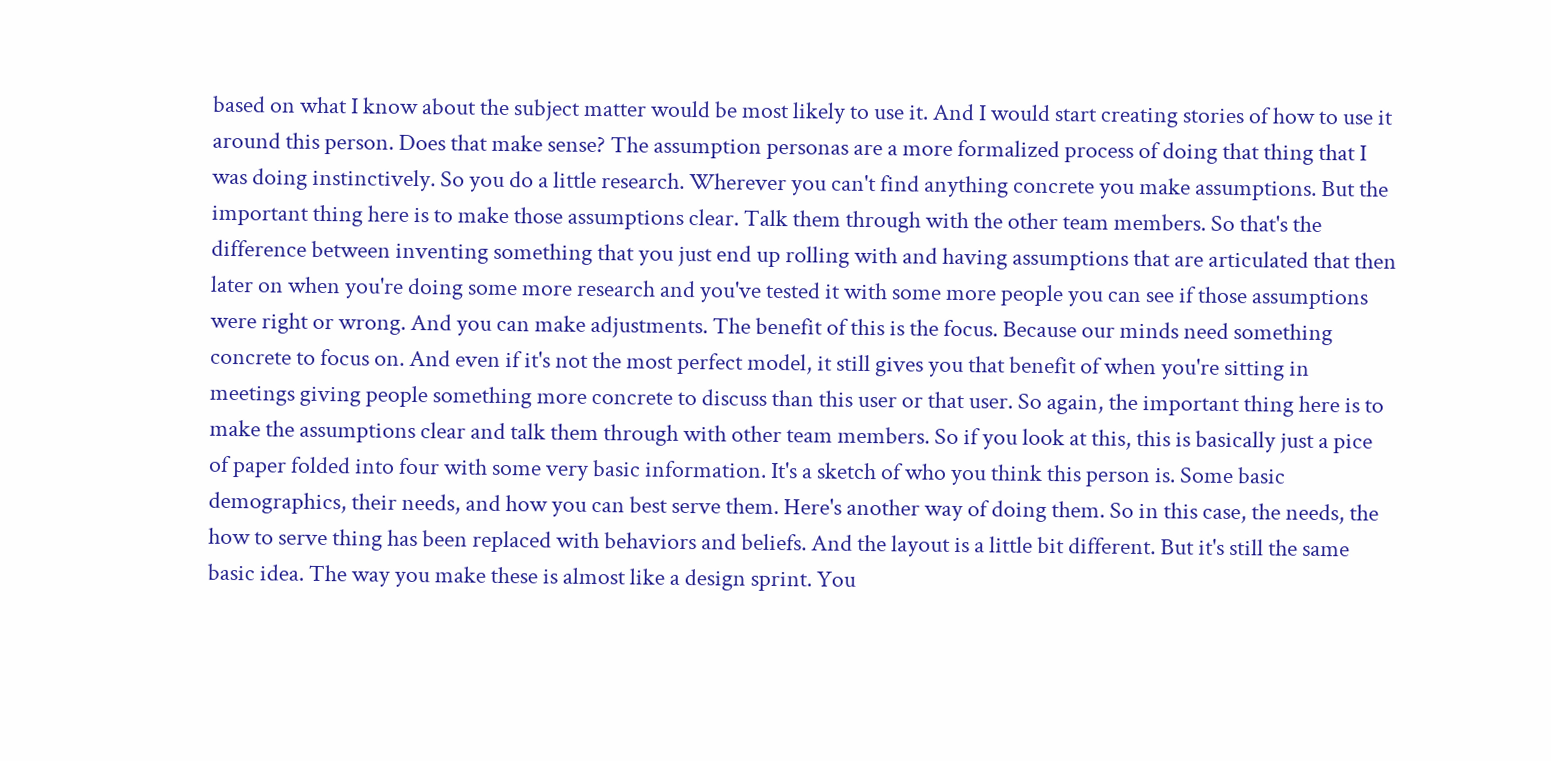based on what I know about the subject matter would be most likely to use it. And I would start creating stories of how to use it around this person. Does that make sense? The assumption personas are a more formalized process of doing that thing that I was doing instinctively. So you do a little research. Wherever you can't find anything concrete you make assumptions. But the important thing here is to make those assumptions clear. Talk them through with the other team members. So that's the difference between inventing something that you just end up rolling with and having assumptions that are articulated that then later on when you're doing some more research and you've tested it with some more people you can see if those assumptions were right or wrong. And you can make adjustments. The benefit of this is the focus. Because our minds need something concrete to focus on. And even if it's not the most perfect model, it still gives you that benefit of when you're sitting in meetings giving people something more concrete to discuss than this user or that user. So again, the important thing here is to make the assumptions clear and talk them through with other team members. So if you look at this, this is basically just a pice of paper folded into four with some very basic information. It's a sketch of who you think this person is. Some basic demographics, their needs, and how you can best serve them. Here's another way of doing them. So in this case, the needs, the how to serve thing has been replaced with behaviors and beliefs. And the layout is a little bit different. But it's still the same basic idea. The way you make these is almost like a design sprint. You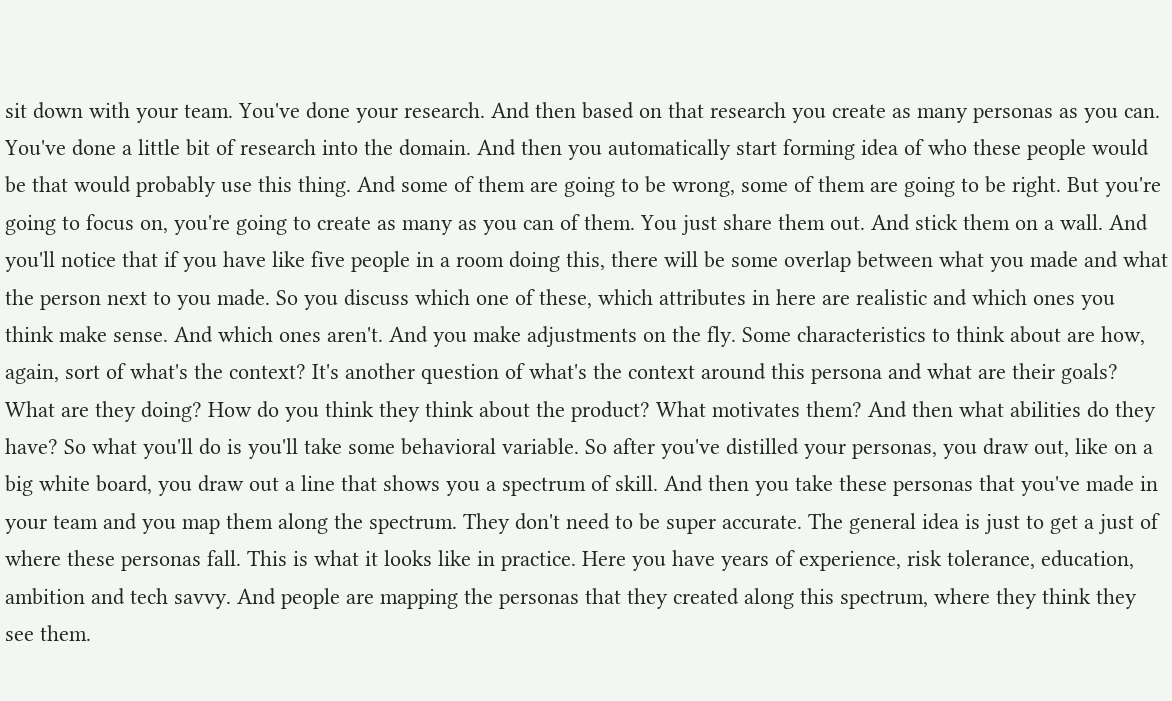sit down with your team. You've done your research. And then based on that research you create as many personas as you can. You've done a little bit of research into the domain. And then you automatically start forming idea of who these people would be that would probably use this thing. And some of them are going to be wrong, some of them are going to be right. But you're going to focus on, you're going to create as many as you can of them. You just share them out. And stick them on a wall. And you'll notice that if you have like five people in a room doing this, there will be some overlap between what you made and what the person next to you made. So you discuss which one of these, which attributes in here are realistic and which ones you think make sense. And which ones aren't. And you make adjustments on the fly. Some characteristics to think about are how, again, sort of what's the context? It's another question of what's the context around this persona and what are their goals? What are they doing? How do you think they think about the product? What motivates them? And then what abilities do they have? So what you'll do is you'll take some behavioral variable. So after you've distilled your personas, you draw out, like on a big white board, you draw out a line that shows you a spectrum of skill. And then you take these personas that you've made in your team and you map them along the spectrum. They don't need to be super accurate. The general idea is just to get a just of where these personas fall. This is what it looks like in practice. Here you have years of experience, risk tolerance, education, ambition and tech savvy. And people are mapping the personas that they created along this spectrum, where they think they see them.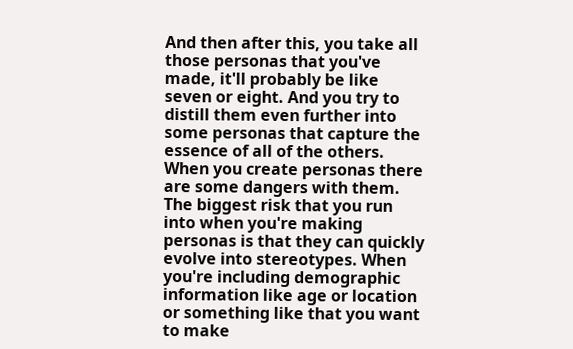And then after this, you take all those personas that you've made, it'll probably be like seven or eight. And you try to distill them even further into some personas that capture the essence of all of the others. When you create personas there are some dangers with them. The biggest risk that you run into when you're making personas is that they can quickly evolve into stereotypes. When you're including demographic information like age or location or something like that you want to make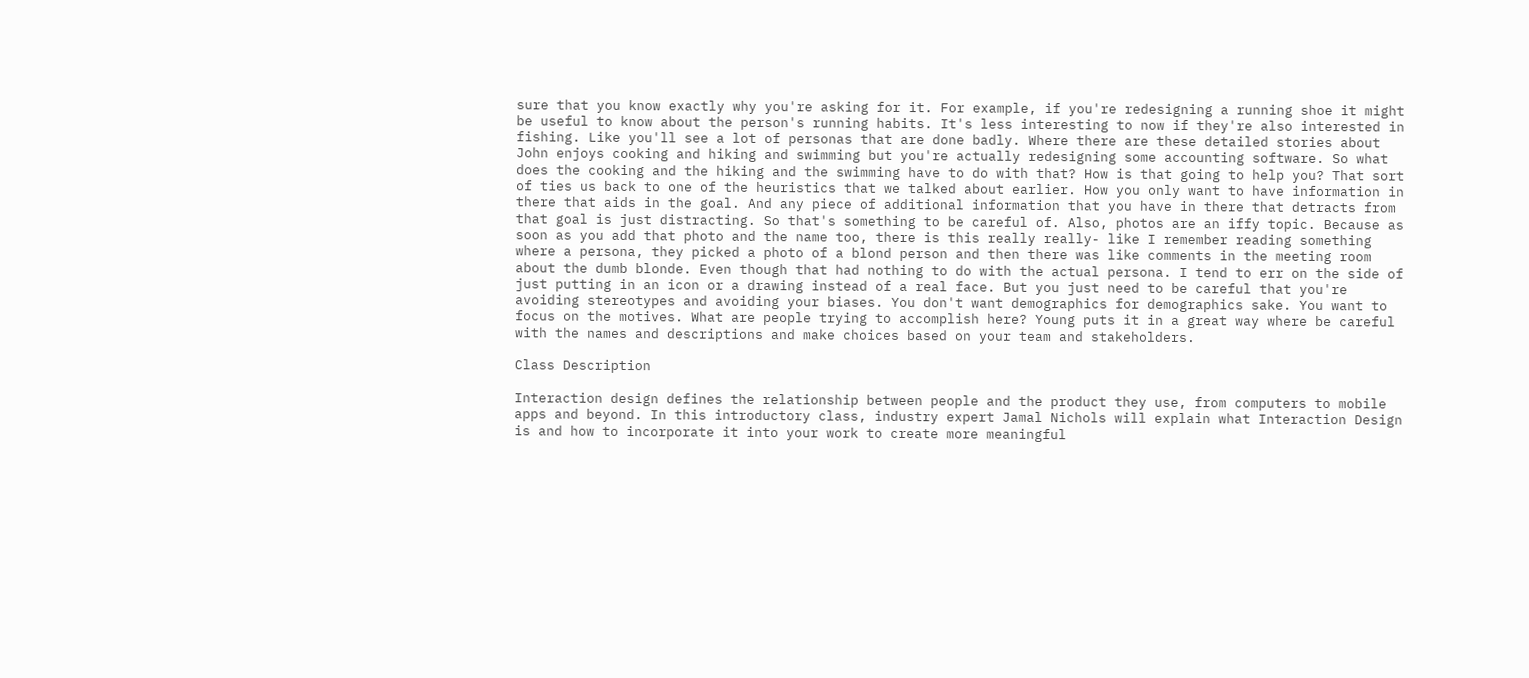sure that you know exactly why you're asking for it. For example, if you're redesigning a running shoe it might be useful to know about the person's running habits. It's less interesting to now if they're also interested in fishing. Like you'll see a lot of personas that are done badly. Where there are these detailed stories about John enjoys cooking and hiking and swimming but you're actually redesigning some accounting software. So what does the cooking and the hiking and the swimming have to do with that? How is that going to help you? That sort of ties us back to one of the heuristics that we talked about earlier. How you only want to have information in there that aids in the goal. And any piece of additional information that you have in there that detracts from that goal is just distracting. So that's something to be careful of. Also, photos are an iffy topic. Because as soon as you add that photo and the name too, there is this really really- like I remember reading something where a persona, they picked a photo of a blond person and then there was like comments in the meeting room about the dumb blonde. Even though that had nothing to do with the actual persona. I tend to err on the side of just putting in an icon or a drawing instead of a real face. But you just need to be careful that you're avoiding stereotypes and avoiding your biases. You don't want demographics for demographics sake. You want to focus on the motives. What are people trying to accomplish here? Young puts it in a great way where be careful with the names and descriptions and make choices based on your team and stakeholders.

Class Description

Interaction design defines the relationship between people and the product they use, from computers to mobile apps and beyond. In this introductory class, industry expert Jamal Nichols will explain what Interaction Design is and how to incorporate it into your work to create more meaningful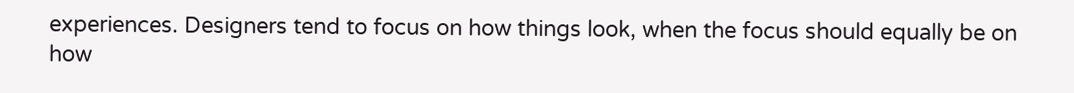experiences. Designers tend to focus on how things look, when the focus should equally be on how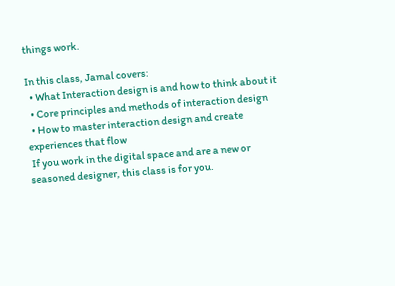things work.

In this class, Jamal covers:
  • What Interaction design is and how to think about it
  • Core principles and methods of interaction design
  • How to master interaction design and create experiences that flow
 If you work in the digital space and are a new or seasoned designer, this class is for you.